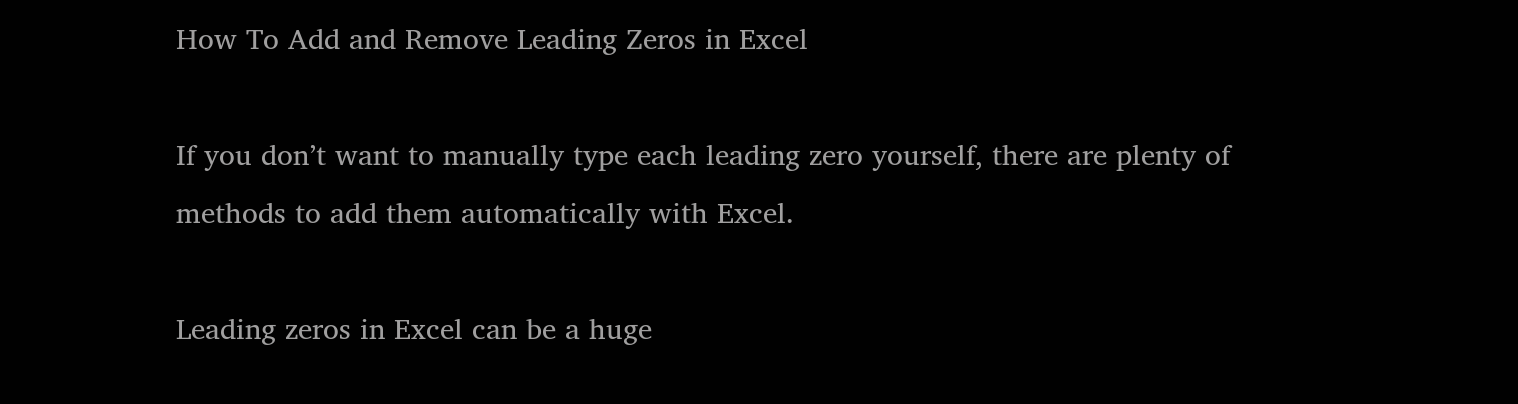How To Add and Remove Leading Zeros in Excel

If you don’t want to manually type each leading zero yourself, there are plenty of methods to add them automatically with Excel.

Leading zeros in Excel can be a huge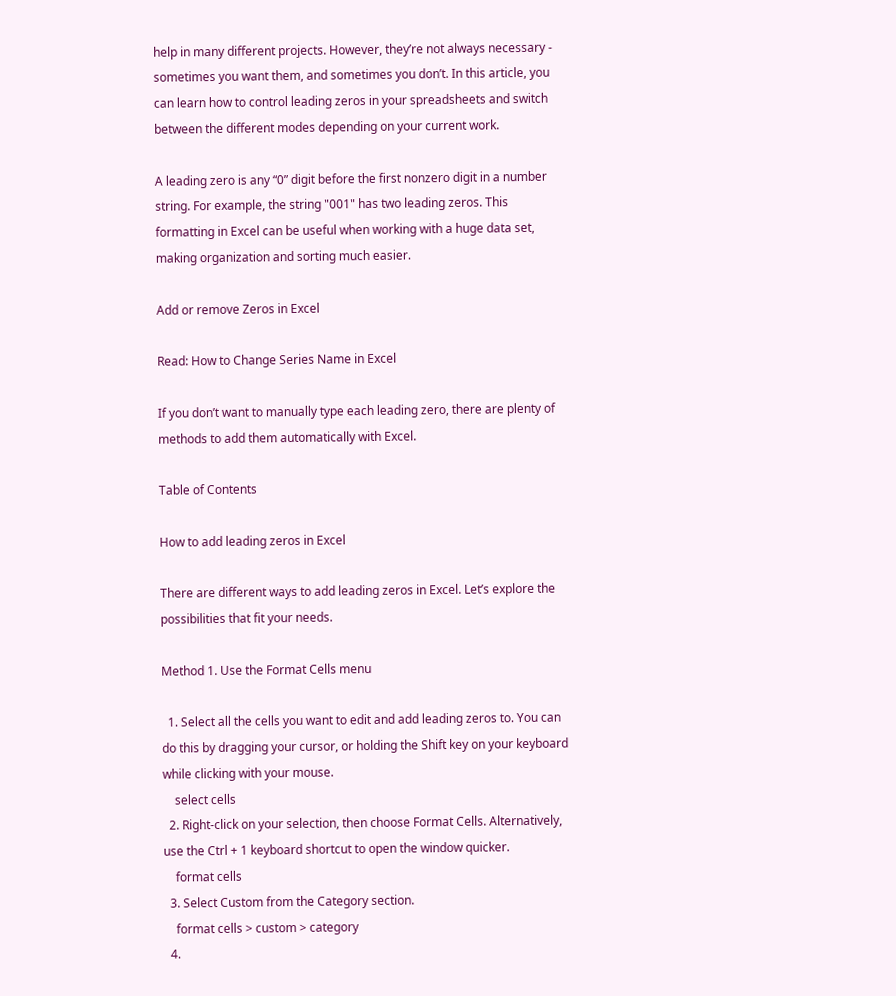help in many different projects. However, they’re not always necessary - sometimes you want them, and sometimes you don’t. In this article, you can learn how to control leading zeros in your spreadsheets and switch between the different modes depending on your current work.

A leading zero is any “0” digit before the first nonzero digit in a number string. For example, the string "001" has two leading zeros. This formatting in Excel can be useful when working with a huge data set, making organization and sorting much easier.

Add or remove Zeros in Excel

Read: How to Change Series Name in Excel

If you don’t want to manually type each leading zero, there are plenty of methods to add them automatically with Excel.

Table of Contents

How to add leading zeros in Excel

There are different ways to add leading zeros in Excel. Let’s explore the possibilities that fit your needs.

Method 1. Use the Format Cells menu

  1. Select all the cells you want to edit and add leading zeros to. You can do this by dragging your cursor, or holding the Shift key on your keyboard while clicking with your mouse.
    select cells
  2. Right-click on your selection, then choose Format Cells. Alternatively, use the Ctrl + 1 keyboard shortcut to open the window quicker.
    format cells
  3. Select Custom from the Category section.
    format cells > custom > category
  4.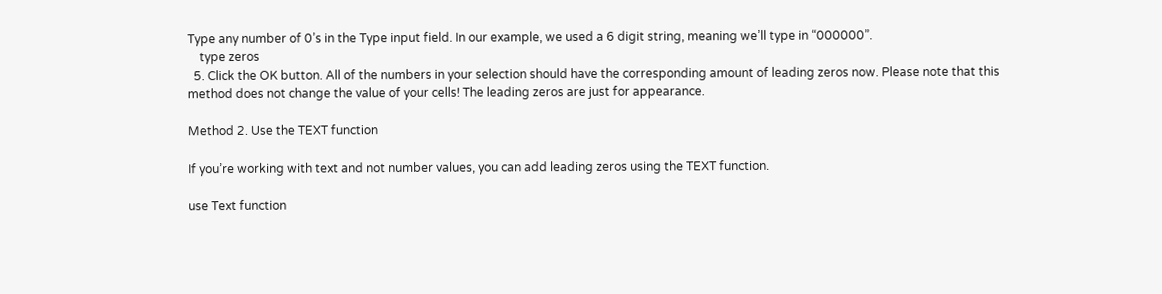Type any number of 0’s in the Type input field. In our example, we used a 6 digit string, meaning we’ll type in “000000”.
    type zeros
  5. Click the OK button. All of the numbers in your selection should have the corresponding amount of leading zeros now. Please note that this method does not change the value of your cells! The leading zeros are just for appearance.

Method 2. Use the TEXT function

If you’re working with text and not number values, you can add leading zeros using the TEXT function.

use Text function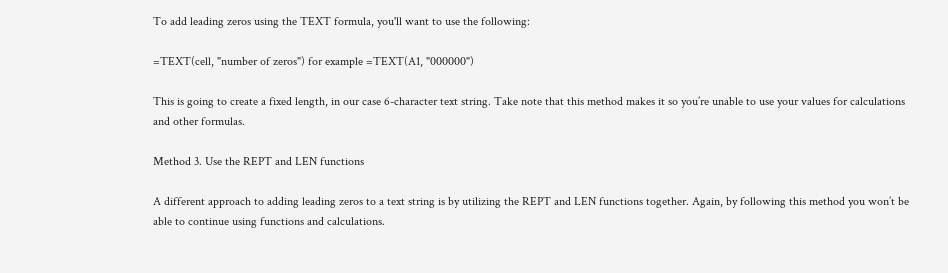To add leading zeros using the TEXT formula, you'll want to use the following:

=TEXT(cell, "number of zeros") for example =TEXT(A1, "000000")

This is going to create a fixed length, in our case 6-character text string. Take note that this method makes it so you’re unable to use your values for calculations and other formulas.

Method 3. Use the REPT and LEN functions

A different approach to adding leading zeros to a text string is by utilizing the REPT and LEN functions together. Again, by following this method you won’t be able to continue using functions and calculations.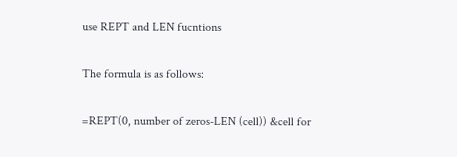use REPT and LEN fucntions

The formula is as follows:

=REPT(0, number of zeros-LEN (cell)) &cell for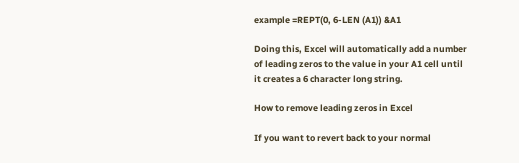example =REPT(0, 6-LEN (A1)) &A1

Doing this, Excel will automatically add a number of leading zeros to the value in your A1 cell until it creates a 6 character long string.

How to remove leading zeros in Excel

If you want to revert back to your normal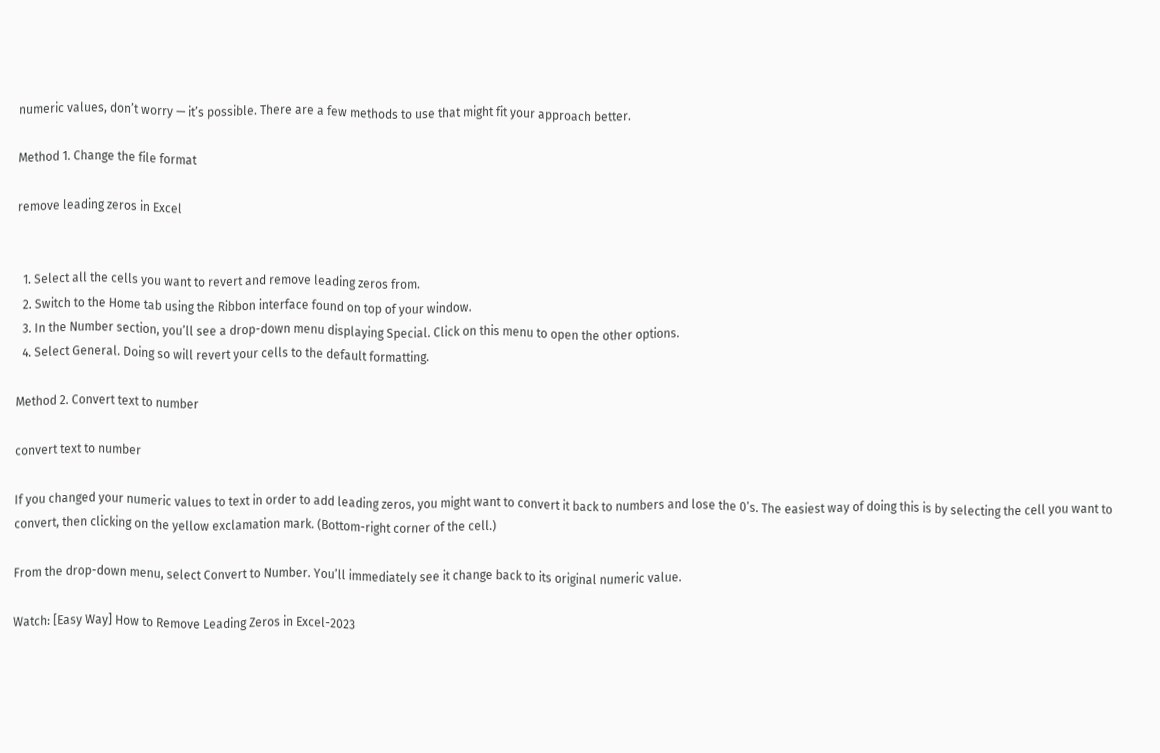numeric values, don’t worry — it’s possible. There are a few methods to use that might fit your approach better.

Method 1. Change the file format

remove leading zeros in Excel


  1. Select all the cells you want to revert and remove leading zeros from.
  2. Switch to the Home tab using the Ribbon interface found on top of your window.
  3. In the Number section, you’ll see a drop-down menu displaying Special. Click on this menu to open the other options.
  4. Select General. Doing so will revert your cells to the default formatting.

Method 2. Convert text to number

convert text to number

If you changed your numeric values to text in order to add leading zeros, you might want to convert it back to numbers and lose the 0’s. The easiest way of doing this is by selecting the cell you want to convert, then clicking on the yellow exclamation mark. (Bottom-right corner of the cell.)

From the drop-down menu, select Convert to Number. You’ll immediately see it change back to its original numeric value.

Watch: [Easy Way] How to Remove Leading Zeros in Excel-2023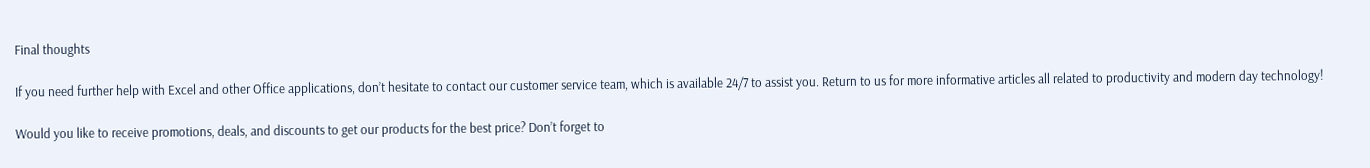Final thoughts

If you need further help with Excel and other Office applications, don’t hesitate to contact our customer service team, which is available 24/7 to assist you. Return to us for more informative articles all related to productivity and modern day technology!

Would you like to receive promotions, deals, and discounts to get our products for the best price? Don’t forget to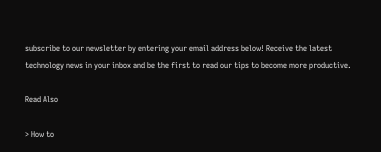subscribe to our newsletter by entering your email address below! Receive the latest technology news in your inbox and be the first to read our tips to become more productive.

Read Also

> How to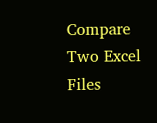Compare Two Excel Files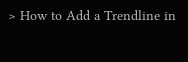> How to Add a Trendline in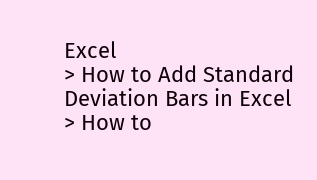Excel
> How to Add Standard Deviation Bars in Excel
> How to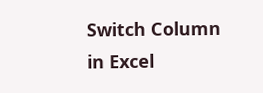Switch Column in Excel